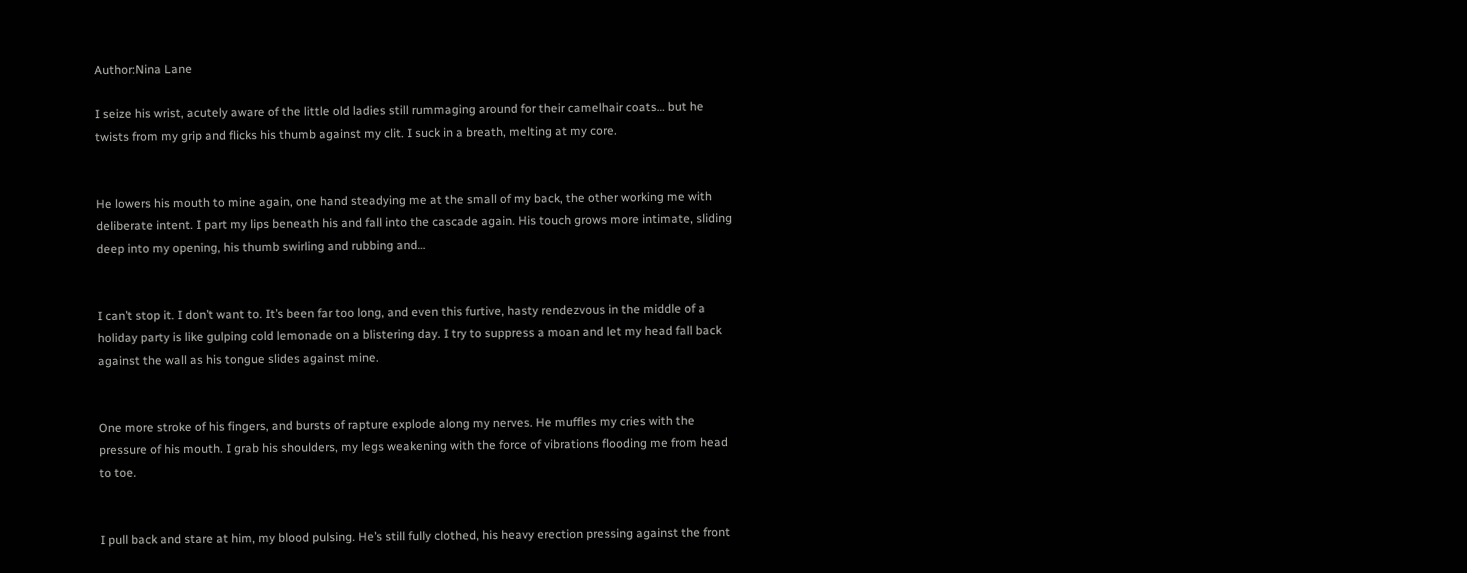Author:Nina Lane

I seize his wrist, acutely aware of the little old ladies still rummaging around for their camelhair coats… but he twists from my grip and flicks his thumb against my clit. I suck in a breath, melting at my core.


He lowers his mouth to mine again, one hand steadying me at the small of my back, the other working me with deliberate intent. I part my lips beneath his and fall into the cascade again. His touch grows more intimate, sliding deep into my opening, his thumb swirling and rubbing and…


I can’t stop it. I don’t want to. It’s been far too long, and even this furtive, hasty rendezvous in the middle of a holiday party is like gulping cold lemonade on a blistering day. I try to suppress a moan and let my head fall back against the wall as his tongue slides against mine.


One more stroke of his fingers, and bursts of rapture explode along my nerves. He muffles my cries with the pressure of his mouth. I grab his shoulders, my legs weakening with the force of vibrations flooding me from head to toe.


I pull back and stare at him, my blood pulsing. He’s still fully clothed, his heavy erection pressing against the front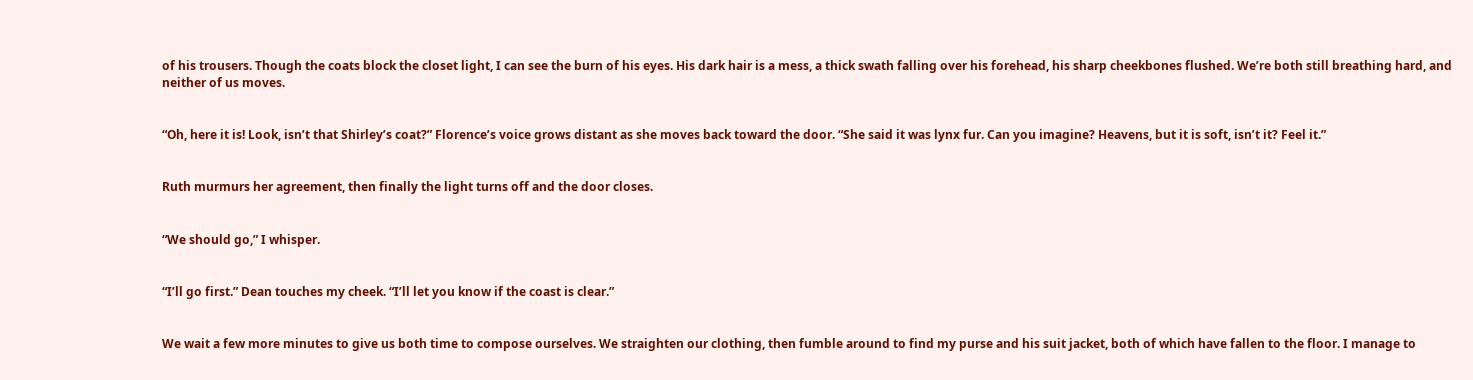of his trousers. Though the coats block the closet light, I can see the burn of his eyes. His dark hair is a mess, a thick swath falling over his forehead, his sharp cheekbones flushed. We’re both still breathing hard, and neither of us moves.


“Oh, here it is! Look, isn’t that Shirley’s coat?” Florence’s voice grows distant as she moves back toward the door. “She said it was lynx fur. Can you imagine? Heavens, but it is soft, isn’t it? Feel it.”


Ruth murmurs her agreement, then finally the light turns off and the door closes.


“We should go,” I whisper.


“I’ll go first.” Dean touches my cheek. “I’ll let you know if the coast is clear.”


We wait a few more minutes to give us both time to compose ourselves. We straighten our clothing, then fumble around to find my purse and his suit jacket, both of which have fallen to the floor. I manage to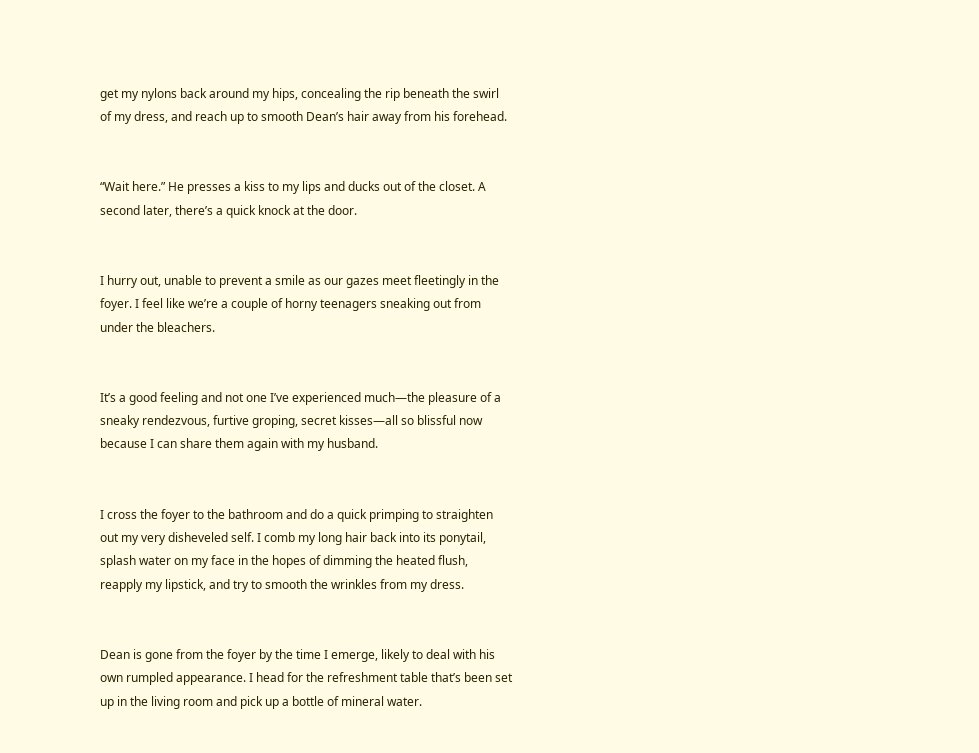get my nylons back around my hips, concealing the rip beneath the swirl of my dress, and reach up to smooth Dean’s hair away from his forehead.


“Wait here.” He presses a kiss to my lips and ducks out of the closet. A second later, there’s a quick knock at the door.


I hurry out, unable to prevent a smile as our gazes meet fleetingly in the foyer. I feel like we’re a couple of horny teenagers sneaking out from under the bleachers.


It’s a good feeling and not one I’ve experienced much—the pleasure of a sneaky rendezvous, furtive groping, secret kisses—all so blissful now because I can share them again with my husband.


I cross the foyer to the bathroom and do a quick primping to straighten out my very disheveled self. I comb my long hair back into its ponytail, splash water on my face in the hopes of dimming the heated flush, reapply my lipstick, and try to smooth the wrinkles from my dress.


Dean is gone from the foyer by the time I emerge, likely to deal with his own rumpled appearance. I head for the refreshment table that’s been set up in the living room and pick up a bottle of mineral water.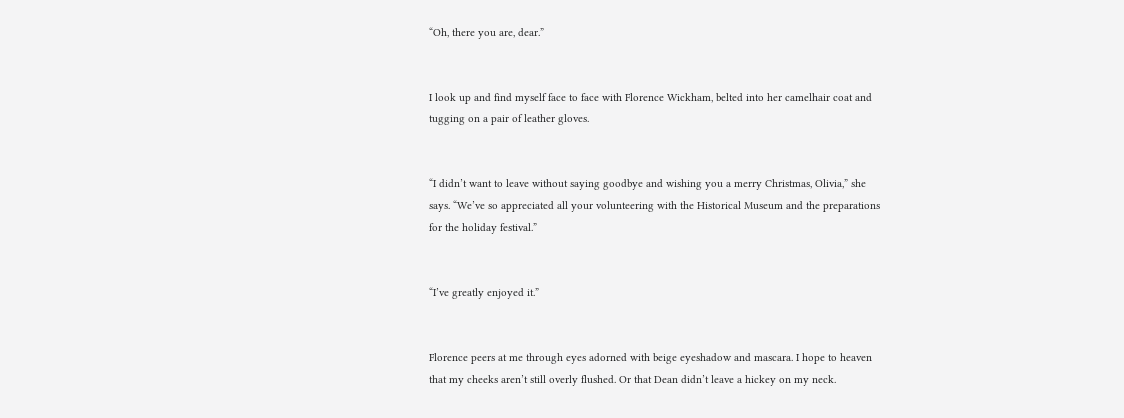“Oh, there you are, dear.”


I look up and find myself face to face with Florence Wickham, belted into her camelhair coat and tugging on a pair of leather gloves.


“I didn’t want to leave without saying goodbye and wishing you a merry Christmas, Olivia,” she says. “We’ve so appreciated all your volunteering with the Historical Museum and the preparations for the holiday festival.”


“I’ve greatly enjoyed it.”


Florence peers at me through eyes adorned with beige eyeshadow and mascara. I hope to heaven that my cheeks aren’t still overly flushed. Or that Dean didn’t leave a hickey on my neck.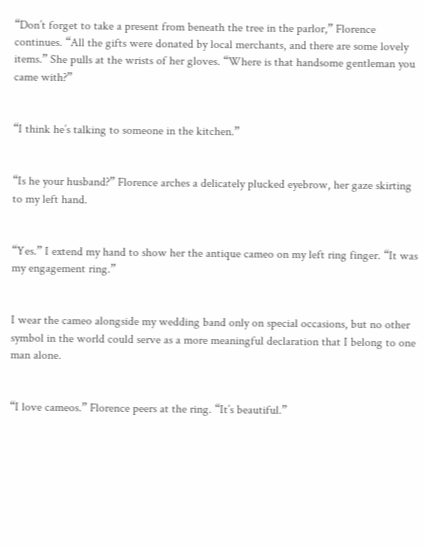“Don’t forget to take a present from beneath the tree in the parlor,” Florence continues. “All the gifts were donated by local merchants, and there are some lovely items.” She pulls at the wrists of her gloves. “Where is that handsome gentleman you came with?”


“I think he’s talking to someone in the kitchen.”


“Is he your husband?” Florence arches a delicately plucked eyebrow, her gaze skirting to my left hand.


“Yes.” I extend my hand to show her the antique cameo on my left ring finger. “It was my engagement ring.”


I wear the cameo alongside my wedding band only on special occasions, but no other symbol in the world could serve as a more meaningful declaration that I belong to one man alone.


“I love cameos.” Florence peers at the ring. “It’s beautiful.”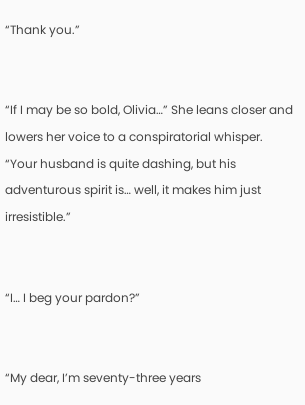“Thank you.”


“If I may be so bold, Olivia…” She leans closer and lowers her voice to a conspiratorial whisper. “Your husband is quite dashing, but his adventurous spirit is… well, it makes him just irresistible.”


“I… I beg your pardon?”


“My dear, I’m seventy-three years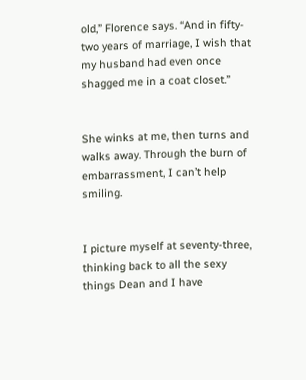old,” Florence says. “And in fifty-two years of marriage, I wish that my husband had even once shagged me in a coat closet.”


She winks at me, then turns and walks away. Through the burn of embarrassment, I can’t help smiling.


I picture myself at seventy-three, thinking back to all the sexy things Dean and I have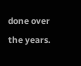done over the years.